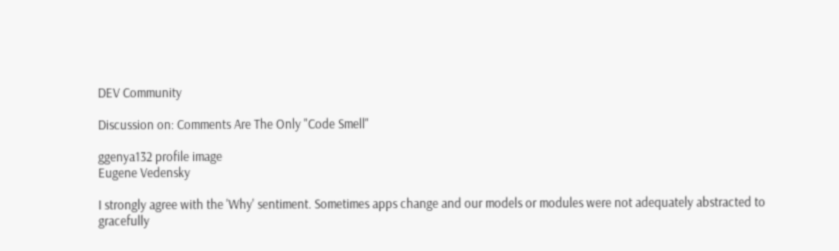DEV Community

Discussion on: Comments Are The Only "Code Smell"

ggenya132 profile image
Eugene Vedensky

I strongly agree with the 'Why' sentiment. Sometimes apps change and our models or modules were not adequately abstracted to gracefully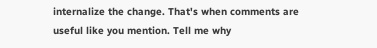internalize the change. That's when comments are useful like you mention. Tell me why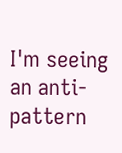I'm seeing an anti-pattern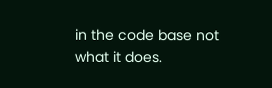in the code base not what it does.